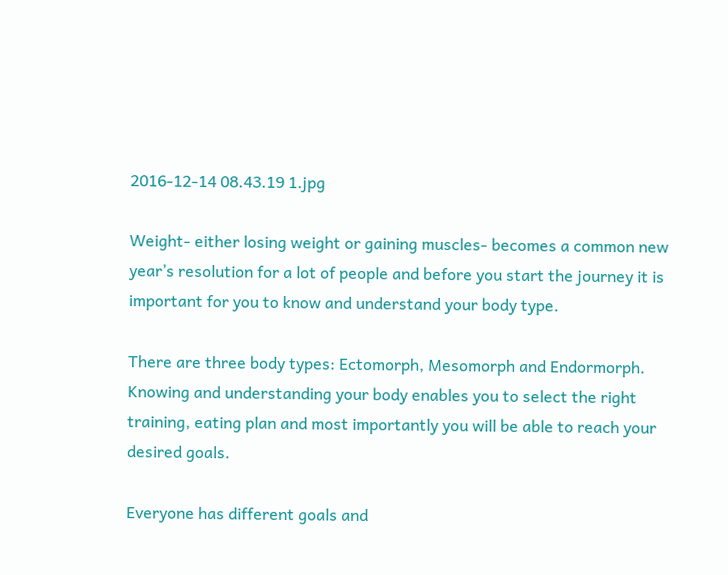2016-12-14 08.43.19 1.jpg

Weight- either losing weight or gaining muscles- becomes a common new year’s resolution for a lot of people and before you start the journey it is important for you to know and understand your body type.

There are three body types: Ectomorph, Mesomorph and Endormorph. Knowing and understanding your body enables you to select the right training, eating plan and most importantly you will be able to reach your desired goals.

Everyone has different goals and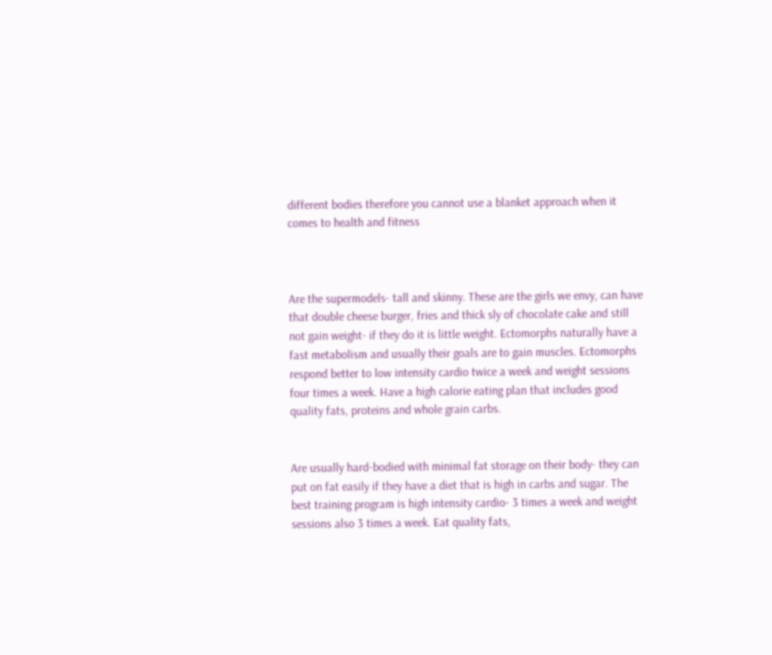different bodies therefore you cannot use a blanket approach when it comes to health and fitness



Are the supermodels- tall and skinny. These are the girls we envy, can have that double cheese burger, fries and thick sly of chocolate cake and still not gain weight- if they do it is little weight. Ectomorphs naturally have a fast metabolism and usually their goals are to gain muscles. Ectomorphs respond better to low intensity cardio twice a week and weight sessions four times a week. Have a high calorie eating plan that includes good quality fats, proteins and whole grain carbs.


Are usually hard-bodied with minimal fat storage on their body- they can put on fat easily if they have a diet that is high in carbs and sugar. The best training program is high intensity cardio- 3 times a week and weight sessions also 3 times a week. Eat quality fats,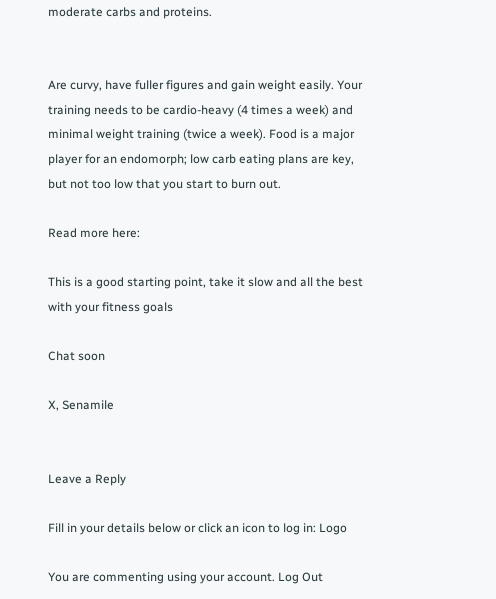moderate carbs and proteins.


Are curvy, have fuller figures and gain weight easily. Your training needs to be cardio-heavy (4 times a week) and minimal weight training (twice a week). Food is a major player for an endomorph; low carb eating plans are key, but not too low that you start to burn out.

Read more here:

This is a good starting point, take it slow and all the best with your fitness goals

Chat soon

X, Senamile


Leave a Reply

Fill in your details below or click an icon to log in: Logo

You are commenting using your account. Log Out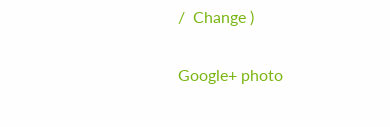/  Change )

Google+ photo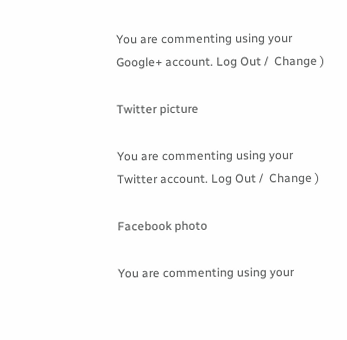You are commenting using your Google+ account. Log Out /  Change )

Twitter picture

You are commenting using your Twitter account. Log Out /  Change )

Facebook photo

You are commenting using your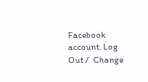Facebook account. Log Out /  Change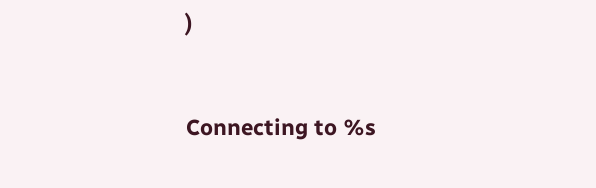)


Connecting to %s